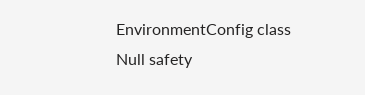EnvironmentConfig class Null safety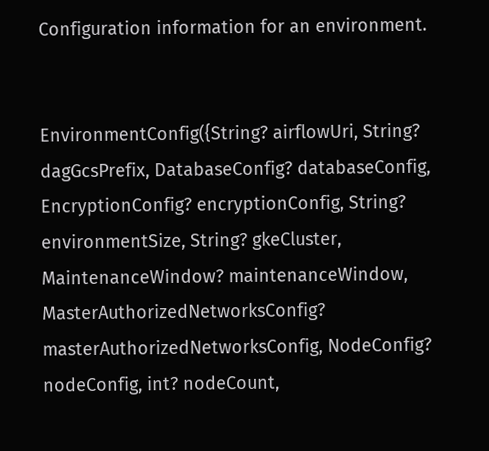Configuration information for an environment.


EnvironmentConfig({String? airflowUri, String? dagGcsPrefix, DatabaseConfig? databaseConfig, EncryptionConfig? encryptionConfig, String? environmentSize, String? gkeCluster, MaintenanceWindow? maintenanceWindow, MasterAuthorizedNetworksConfig? masterAuthorizedNetworksConfig, NodeConfig? nodeConfig, int? nodeCount,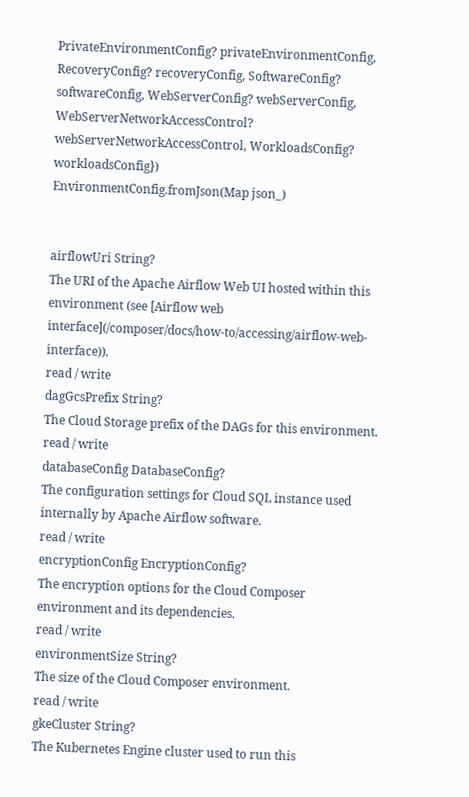PrivateEnvironmentConfig? privateEnvironmentConfig, RecoveryConfig? recoveryConfig, SoftwareConfig? softwareConfig, WebServerConfig? webServerConfig, WebServerNetworkAccessControl? webServerNetworkAccessControl, WorkloadsConfig? workloadsConfig})
EnvironmentConfig.fromJson(Map json_)


airflowUri String?
The URI of the Apache Airflow Web UI hosted within this environment (see [Airflow web interface](/composer/docs/how-to/accessing/airflow-web-interface)).
read / write
dagGcsPrefix String?
The Cloud Storage prefix of the DAGs for this environment.
read / write
databaseConfig DatabaseConfig?
The configuration settings for Cloud SQL instance used internally by Apache Airflow software.
read / write
encryptionConfig EncryptionConfig?
The encryption options for the Cloud Composer environment and its dependencies.
read / write
environmentSize String?
The size of the Cloud Composer environment.
read / write
gkeCluster String?
The Kubernetes Engine cluster used to run this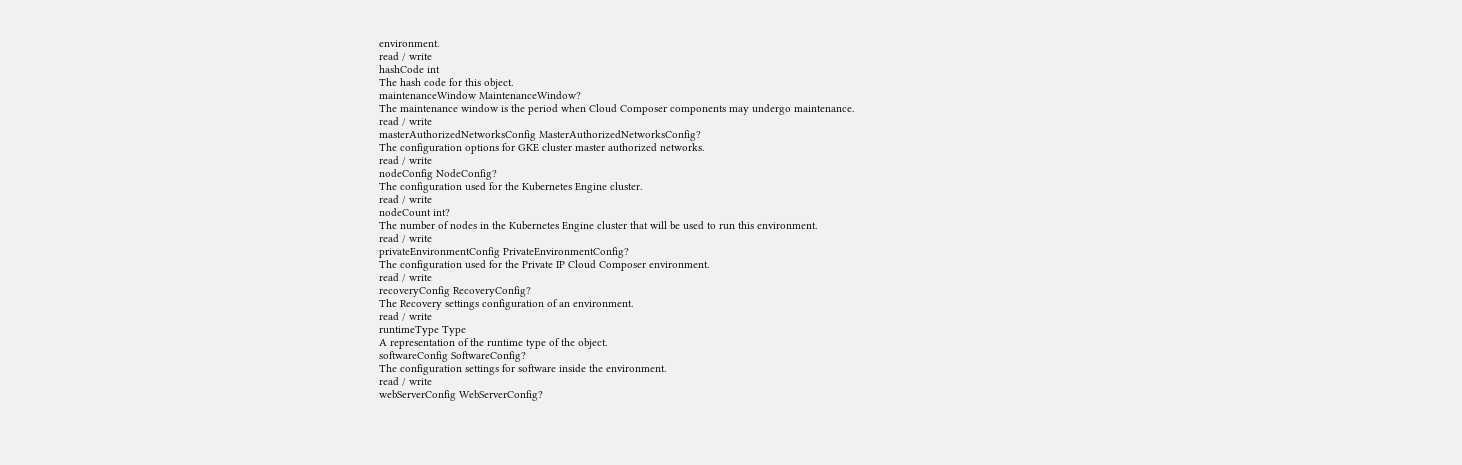environment.
read / write
hashCode int
The hash code for this object.
maintenanceWindow MaintenanceWindow?
The maintenance window is the period when Cloud Composer components may undergo maintenance.
read / write
masterAuthorizedNetworksConfig MasterAuthorizedNetworksConfig?
The configuration options for GKE cluster master authorized networks.
read / write
nodeConfig NodeConfig?
The configuration used for the Kubernetes Engine cluster.
read / write
nodeCount int?
The number of nodes in the Kubernetes Engine cluster that will be used to run this environment.
read / write
privateEnvironmentConfig PrivateEnvironmentConfig?
The configuration used for the Private IP Cloud Composer environment.
read / write
recoveryConfig RecoveryConfig?
The Recovery settings configuration of an environment.
read / write
runtimeType Type
A representation of the runtime type of the object.
softwareConfig SoftwareConfig?
The configuration settings for software inside the environment.
read / write
webServerConfig WebServerConfig?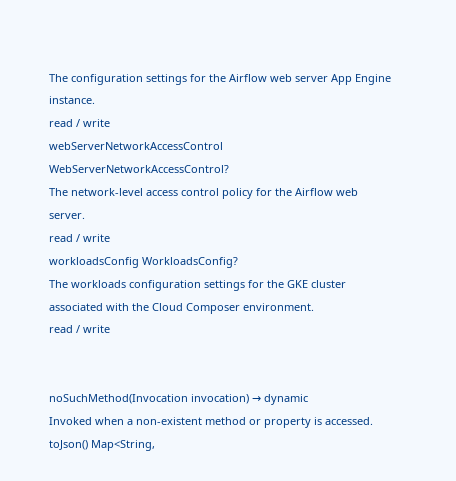The configuration settings for the Airflow web server App Engine instance.
read / write
webServerNetworkAccessControl WebServerNetworkAccessControl?
The network-level access control policy for the Airflow web server.
read / write
workloadsConfig WorkloadsConfig?
The workloads configuration settings for the GKE cluster associated with the Cloud Composer environment.
read / write


noSuchMethod(Invocation invocation) → dynamic
Invoked when a non-existent method or property is accessed.
toJson() Map<String,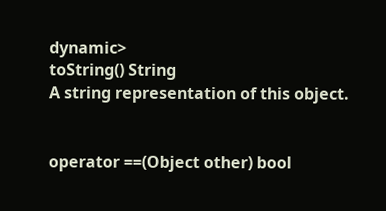dynamic>
toString() String
A string representation of this object.


operator ==(Object other) bool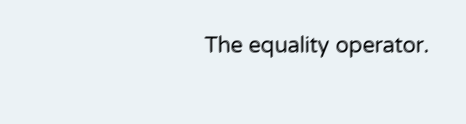The equality operator.